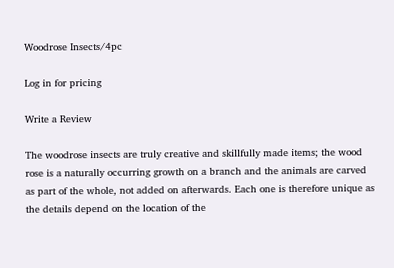Woodrose Insects/4pc

Log in for pricing

Write a Review

The woodrose insects are truly creative and skillfully made items; the wood rose is a naturally occurring growth on a branch and the animals are carved as part of the whole, not added on afterwards. Each one is therefore unique as the details depend on the location of the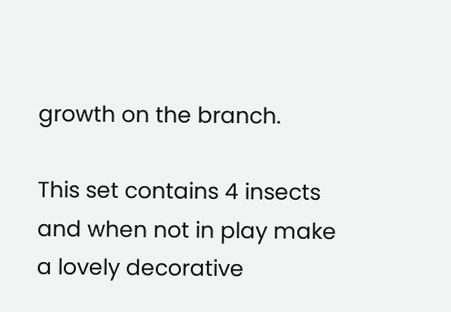growth on the branch.

This set contains 4 insects and when not in play make a lovely decorative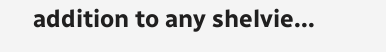addition to any shelvie...